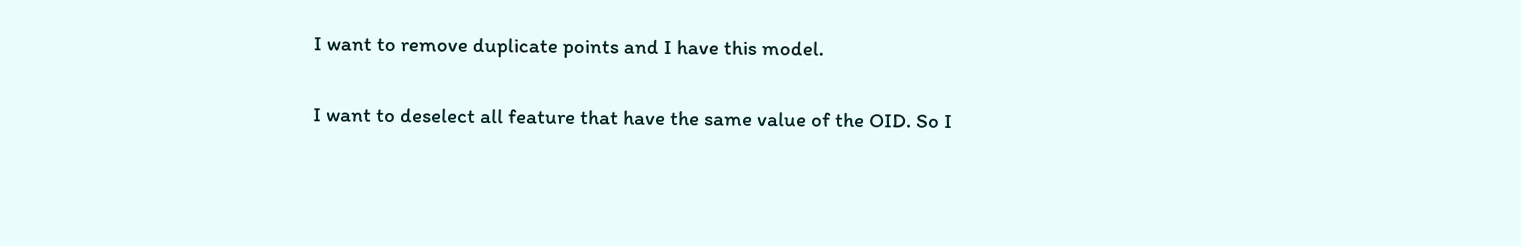I want to remove duplicate points and I have this model.

I want to deselect all feature that have the same value of the OID. So I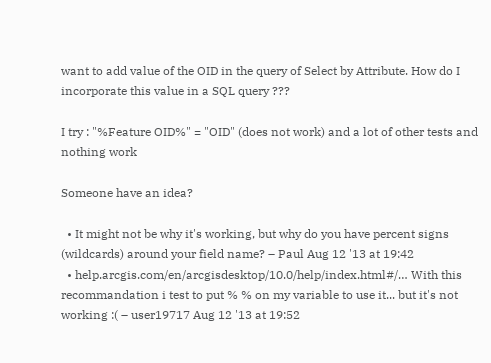want to add value of the OID in the query of Select by Attribute. How do I incorporate this value in a SQL query ???

I try : "%Feature OID%" = "OID" (does not work) and a lot of other tests and nothing work

Someone have an idea?

  • It might not be why it's working, but why do you have percent signs (wildcards) around your field name? – Paul Aug 12 '13 at 19:42
  • help.arcgis.com/en/arcgisdesktop/10.0/help/index.html#/… With this recommandation i test to put % % on my variable to use it... but it's not working :( – user19717 Aug 12 '13 at 19:52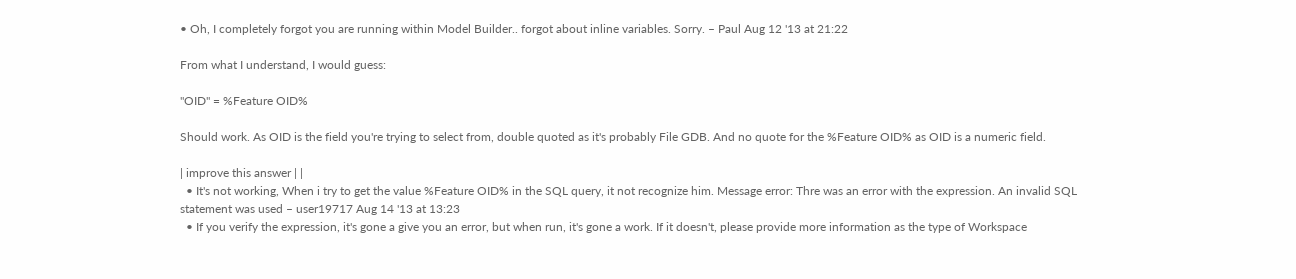• Oh, I completely forgot you are running within Model Builder.. forgot about inline variables. Sorry. – Paul Aug 12 '13 at 21:22

From what I understand, I would guess:

"OID" = %Feature OID%

Should work. As OID is the field you're trying to select from, double quoted as it's probably File GDB. And no quote for the %Feature OID% as OID is a numeric field.

| improve this answer | |
  • It's not working, When i try to get the value %Feature OID% in the SQL query, it not recognize him. Message error: Thre was an error with the expression. An invalid SQL statement was used – user19717 Aug 14 '13 at 13:23
  • If you verify the expression, it's gone a give you an error, but when run, it's gone a work. If it doesn't, please provide more information as the type of Workspace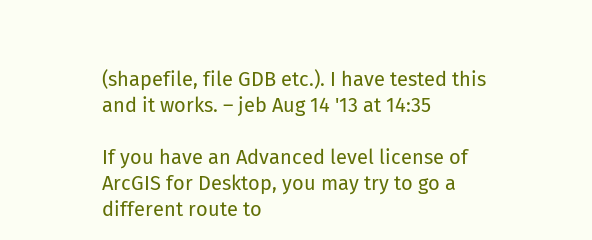(shapefile, file GDB etc.). I have tested this and it works. – jeb Aug 14 '13 at 14:35

If you have an Advanced level license of ArcGIS for Desktop, you may try to go a different route to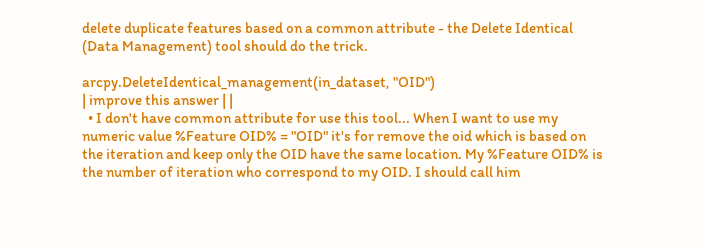delete duplicate features based on a common attribute - the Delete Identical (Data Management) tool should do the trick.

arcpy.DeleteIdentical_management(in_dataset, "OID")
| improve this answer | |
  • I don't have common attribute for use this tool... When I want to use my numeric value %Feature OID% = "OID" it's for remove the oid which is based on the iteration and keep only the OID have the same location. My %Feature OID% is the number of iteration who correspond to my OID. I should call him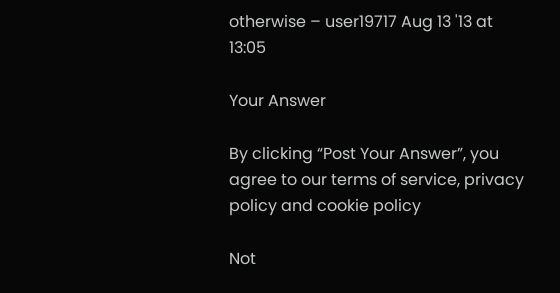otherwise – user19717 Aug 13 '13 at 13:05

Your Answer

By clicking “Post Your Answer”, you agree to our terms of service, privacy policy and cookie policy

Not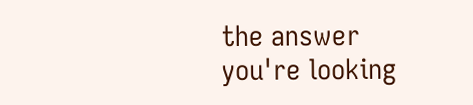the answer you're looking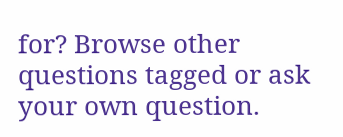for? Browse other questions tagged or ask your own question.